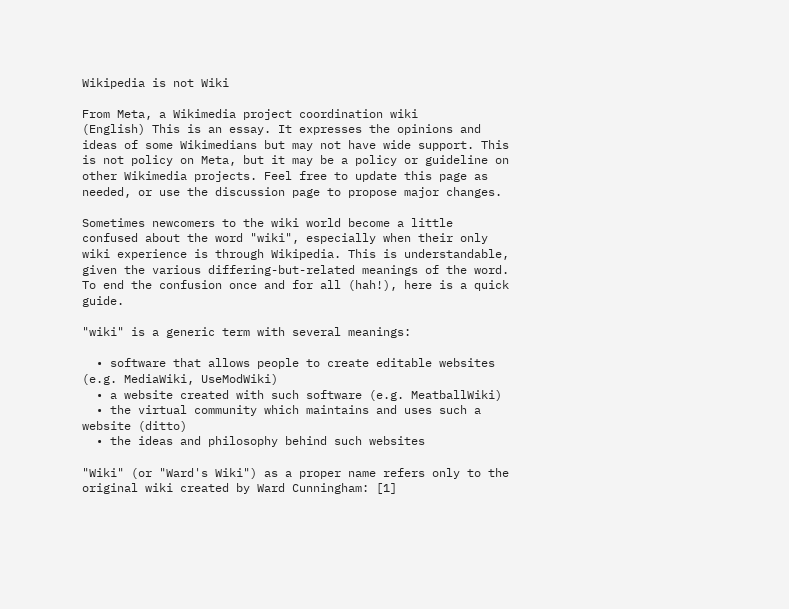Wikipedia is not Wiki

From Meta, a Wikimedia project coordination wiki
(English) This is an essay. It expresses the opinions and ideas of some Wikimedians but may not have wide support. This is not policy on Meta, but it may be a policy or guideline on other Wikimedia projects. Feel free to update this page as needed, or use the discussion page to propose major changes.

Sometimes newcomers to the wiki world become a little confused about the word "wiki", especially when their only wiki experience is through Wikipedia. This is understandable, given the various differing-but-related meanings of the word. To end the confusion once and for all (hah!), here is a quick guide.

"wiki" is a generic term with several meanings:

  • software that allows people to create editable websites (e.g. MediaWiki, UseModWiki)
  • a website created with such software (e.g. MeatballWiki)
  • the virtual community which maintains and uses such a website (ditto)
  • the ideas and philosophy behind such websites

"Wiki" (or "Ward's Wiki") as a proper name refers only to the original wiki created by Ward Cunningham: [1]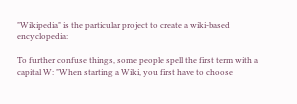"Wikipedia" is the particular project to create a wiki-based encyclopedia:

To further confuse things, some people spell the first term with a capital W: "When starting a Wiki, you first have to choose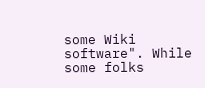some Wiki software". While some folks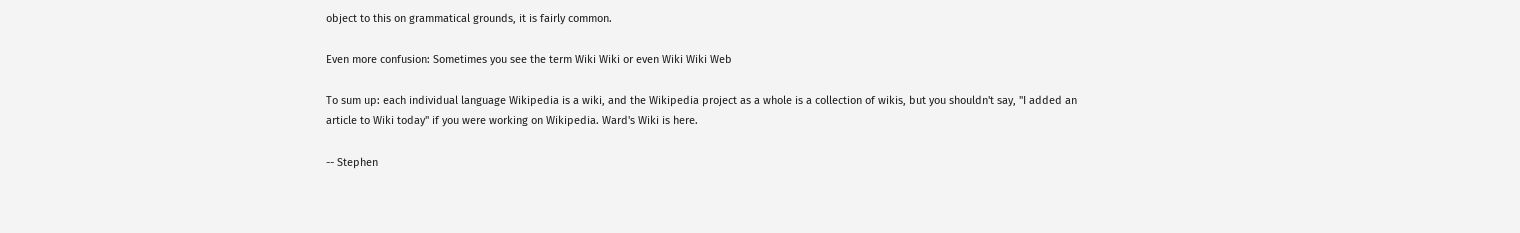object to this on grammatical grounds, it is fairly common.

Even more confusion: Sometimes you see the term Wiki Wiki or even Wiki Wiki Web

To sum up: each individual language Wikipedia is a wiki, and the Wikipedia project as a whole is a collection of wikis, but you shouldn't say, "I added an article to Wiki today" if you were working on Wikipedia. Ward's Wiki is here.

-- Stephen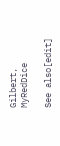Gilbert, MyRedDice

See also[edit]